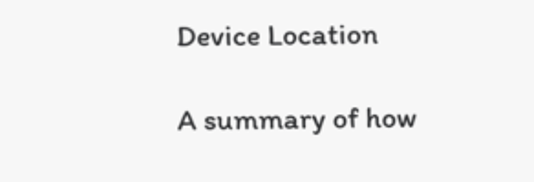Device Location

A summary of how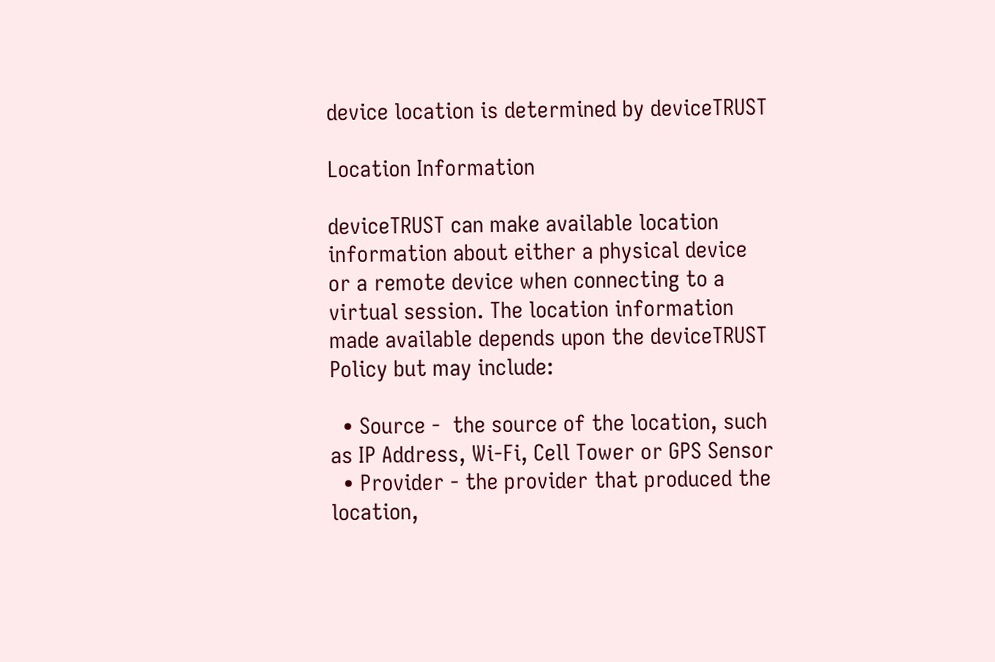device location is determined by deviceTRUST

Location Information

deviceTRUST can make available location information about either a physical device or a remote device when connecting to a virtual session. The location information made available depends upon the deviceTRUST Policy but may include:

  • Source -  the source of the location, such as IP Address, Wi-Fi, Cell Tower or GPS Sensor
  • Provider - the provider that produced the location,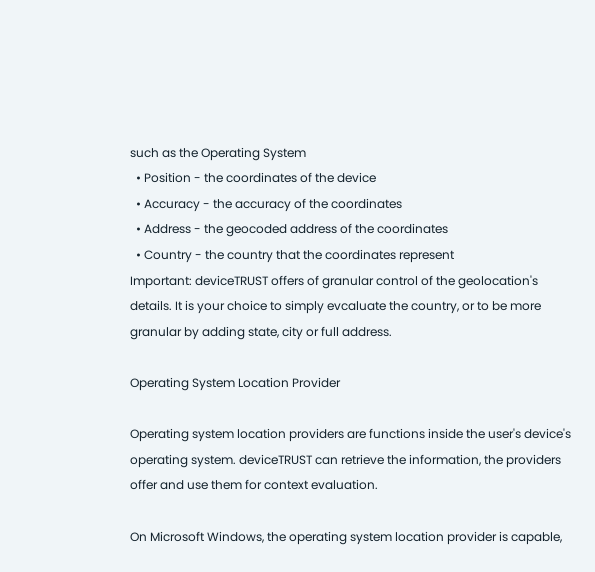such as the Operating System
  • Position - the coordinates of the device
  • Accuracy - the accuracy of the coordinates
  • Address - the geocoded address of the coordinates
  • Country - the country that the coordinates represent
Important: deviceTRUST offers of granular control of the geolocation's details. It is your choice to simply evcaluate the country, or to be more granular by adding state, city or full address.

Operating System Location Provider

Operating system location providers are functions inside the user's device's operating system. deviceTRUST can retrieve the information, the providers offer and use them for context evaluation.

On Microsoft Windows, the operating system location provider is capable,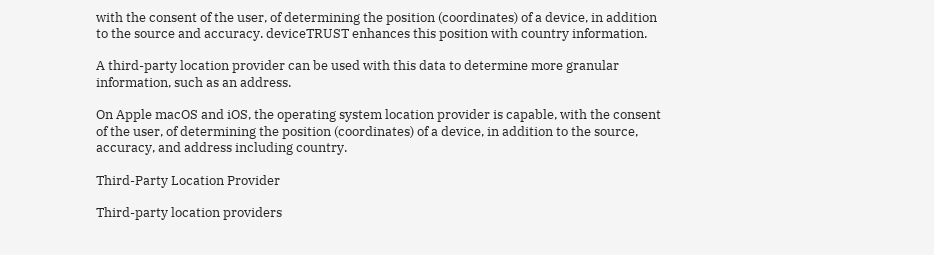with the consent of the user, of determining the position (coordinates) of a device, in addition to the source and accuracy. deviceTRUST enhances this position with country information.

A third-party location provider can be used with this data to determine more granular information, such as an address.

On Apple macOS and iOS, the operating system location provider is capable, with the consent of the user, of determining the position (coordinates) of a device, in addition to the source, accuracy, and address including country.

Third-Party Location Provider

Third-party location providers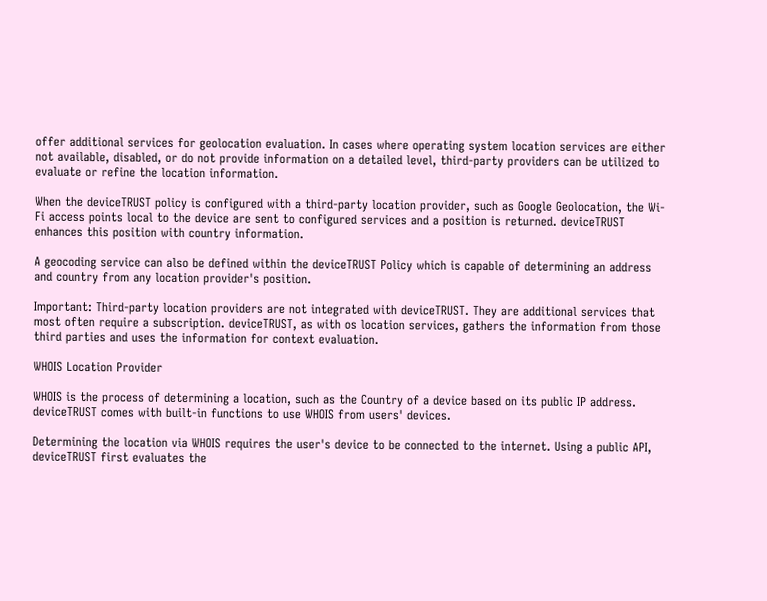offer additional services for geolocation evaluation. In cases where operating system location services are either not available, disabled, or do not provide information on a detailed level, third-party providers can be utilized to evaluate or refine the location information.

When the deviceTRUST policy is configured with a third-party location provider, such as Google Geolocation, the Wi-Fi access points local to the device are sent to configured services and a position is returned. deviceTRUST enhances this position with country information.

A geocoding service can also be defined within the deviceTRUST Policy which is capable of determining an address and country from any location provider's position.

Important: Third-party location providers are not integrated with deviceTRUST. They are additional services that most often require a subscription. deviceTRUST, as with os location services, gathers the information from those third parties and uses the information for context evaluation.

WHOIS Location Provider

WHOIS is the process of determining a location, such as the Country of a device based on its public IP address. deviceTRUST comes with built-in functions to use WHOIS from users' devices.

Determining the location via WHOIS requires the user's device to be connected to the internet. Using a public API, deviceTRUST first evaluates the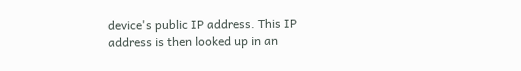device's public IP address. This IP address is then looked up in an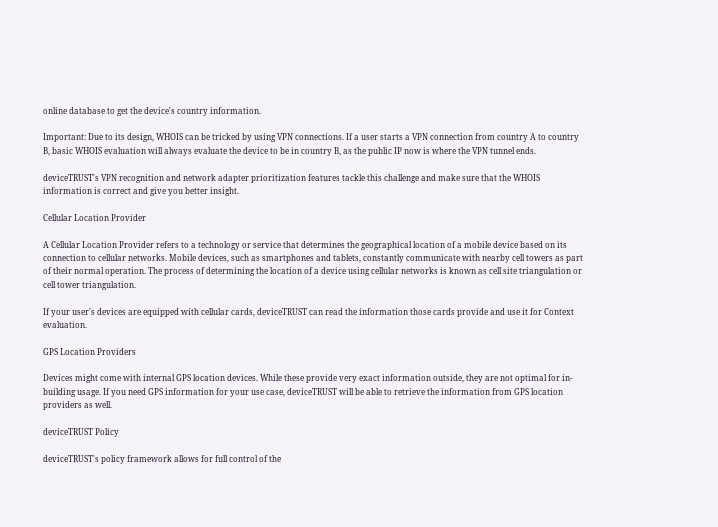online database to get the device's country information.

Important: Due to its design, WHOIS can be tricked by using VPN connections. If a user starts a VPN connection from country A to country B, basic WHOIS evaluation will always evaluate the device to be in country B, as the public IP now is where the VPN tunnel ends.

deviceTRUST's VPN recognition and network adapter prioritization features tackle this challenge and make sure that the WHOIS information is correct and give you better insight.

Cellular Location Provider

A Cellular Location Provider refers to a technology or service that determines the geographical location of a mobile device based on its connection to cellular networks. Mobile devices, such as smartphones and tablets, constantly communicate with nearby cell towers as part of their normal operation. The process of determining the location of a device using cellular networks is known as cell site triangulation or cell tower triangulation.

If your user's devices are equipped with cellular cards, deviceTRUST can read the information those cards provide and use it for Context evaluation.

GPS Location Providers

Devices might come with internal GPS location devices. While these provide very exact information outside, they are not optimal for in-building usage. If you need GPS information for your use case, deviceTRUST will be able to retrieve the information from GPS location providers as well.

deviceTRUST Policy

deviceTRUST's policy framework allows for full control of the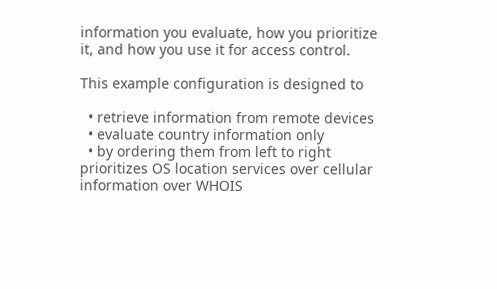information you evaluate, how you prioritize it, and how you use it for access control.

This example configuration is designed to

  • retrieve information from remote devices
  • evaluate country information only
  • by ordering them from left to right prioritizes OS location services over cellular information over WHOIS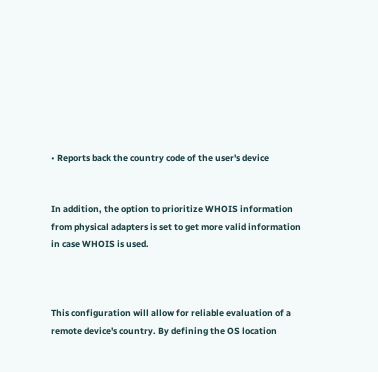• Reports back the country code of the user's device


In addition, the option to prioritize WHOIS information from physical adapters is set to get more valid information in case WHOIS is used.



This configuration will allow for reliable evaluation of a remote device's country. By defining the OS location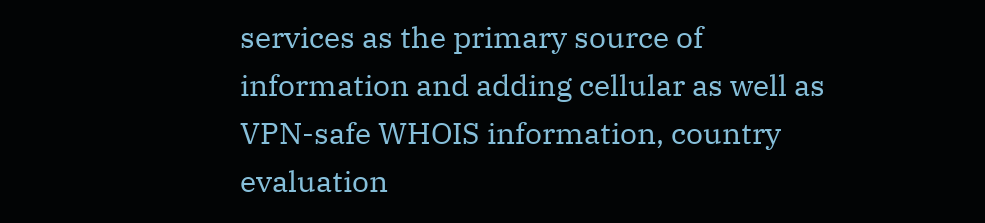services as the primary source of information and adding cellular as well as VPN-safe WHOIS information, country evaluation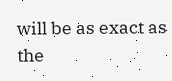will be as exact as the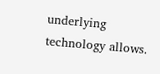underlying technology allows.